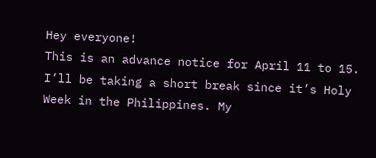Hey everyone!
This is an advance notice for April 11 to 15. I’ll be taking a short break since it’s Holy Week in the Philippines. My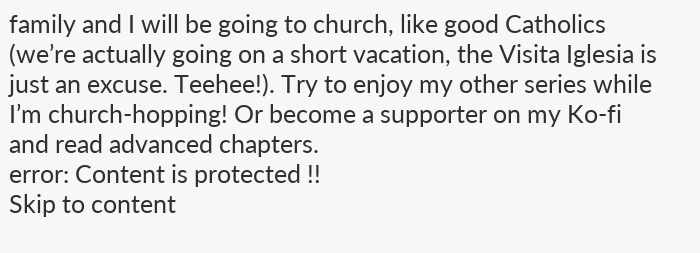family and I will be going to church, like good Catholics (we’re actually going on a short vacation, the Visita Iglesia is just an excuse. Teehee!). Try to enjoy my other series while I’m church-hopping! Or become a supporter on my Ko-fi and read advanced chapters.
error: Content is protected !!
Skip to content